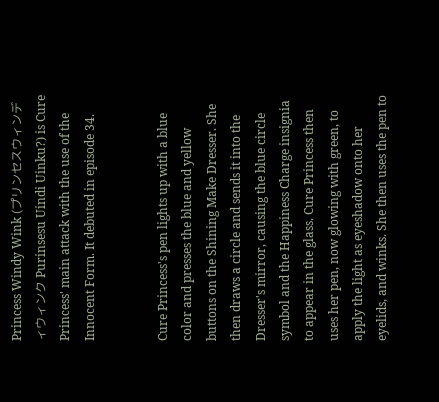Princess Windy Wink (プリンセスウィンディウィンク Purinsesu Uindi Uinku?) is Cure Princess' main attack with the use of the Innocent Form. It debuted in episode 34.


Cure Princess's pen lights up with a blue color and presses the blue and yellow buttons on the Shining Make Dresser. She then draws a circle and sends it into the Dresser's mirror, causing the blue circle symbol and the Happiness Charge insignia to appear in the glass. Cure Princess then uses her pen, now glowing with green, to apply the light as eyeshadow onto her eyelids, and winks. She then uses the pen to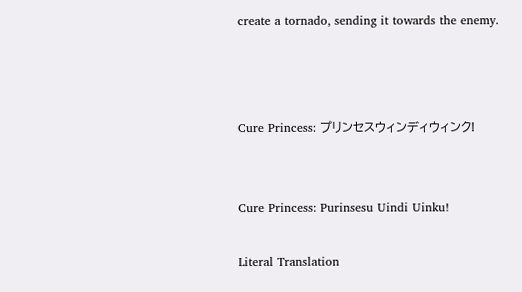create a tornado, sending it towards the enemy.



Cure Princess: プリンセスウィンディウィンク!


Cure Princess: Purinsesu Uindi Uinku!

Literal Translation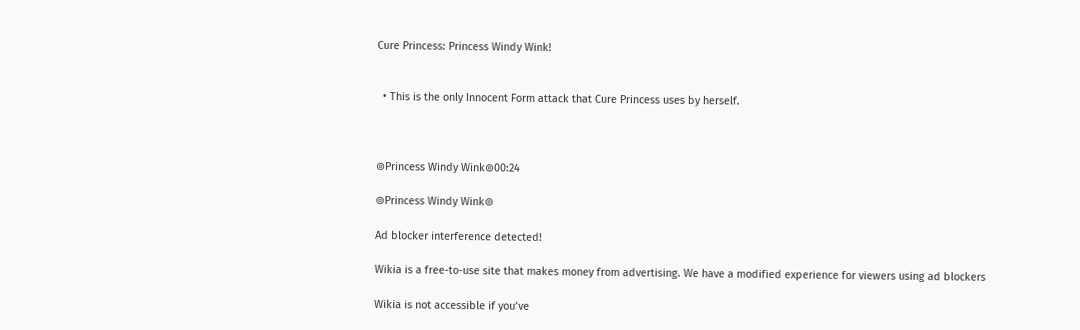Cure Princess: Princess Windy Wink!


  • This is the only Innocent Form attack that Cure Princess uses by herself.



⊚Princess Windy Wink⊚00:24

⊚Princess Windy Wink⊚

Ad blocker interference detected!

Wikia is a free-to-use site that makes money from advertising. We have a modified experience for viewers using ad blockers

Wikia is not accessible if you’ve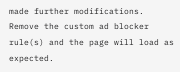made further modifications. Remove the custom ad blocker rule(s) and the page will load as expected.